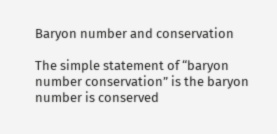Baryon number and conservation

The simple statement of “baryon number conservation” is the baryon number is conserved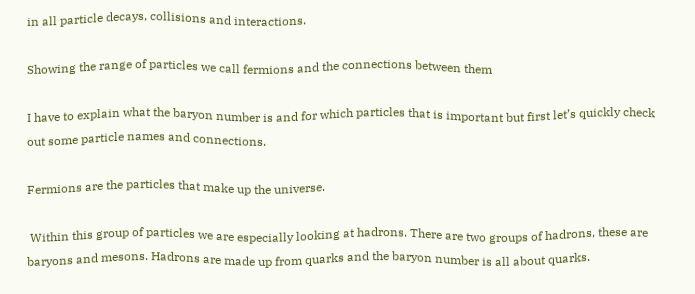in all particle decays, collisions and interactions.

Showing the range of particles we call fermions and the connections between them

I have to explain what the baryon number is and for which particles that is important but first let’s quickly check out some particle names and connections.

Fermions are the particles that make up the universe.

 Within this group of particles we are especially looking at hadrons. There are two groups of hadrons, these are baryons and mesons. Hadrons are made up from quarks and the baryon number is all about quarks.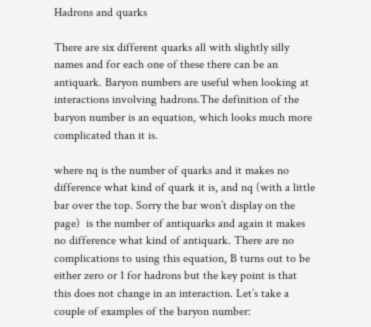Hadrons and quarks

There are six different quarks all with slightly silly names and for each one of these there can be an antiquark. Baryon numbers are useful when looking at interactions involving hadrons.The definition of the baryon number is an equation, which looks much more complicated than it is.

where nq is the number of quarks and it makes no difference what kind of quark it is, and nq (with a little bar over the top. Sorry the bar won’t display on the page)  is the number of antiquarks and again it makes no difference what kind of antiquark. There are no complications to using this equation, B turns out to be either zero or 1 for hadrons but the key point is that this does not change in an interaction. Let’s take a couple of examples of the baryon number: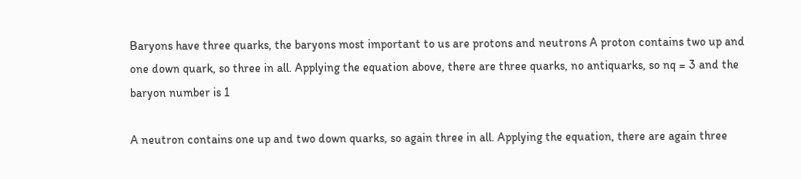Baryons have three quarks, the baryons most important to us are protons and neutrons A proton contains two up and one down quark, so three in all. Applying the equation above, there are three quarks, no antiquarks, so nq = 3 and the baryon number is 1

A neutron contains one up and two down quarks, so again three in all. Applying the equation, there are again three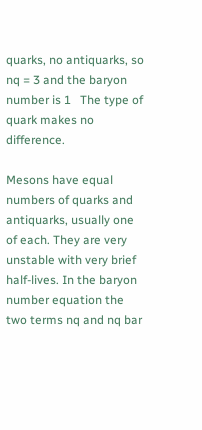quarks, no antiquarks, so nq = 3 and the baryon number is 1   The type of quark makes no difference.

Mesons have equal numbers of quarks and antiquarks, usually one of each. They are very unstable with very brief half-lives. In the baryon number equation the two terms nq and nq bar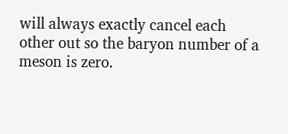will always exactly cancel each other out so the baryon number of a meson is zero.